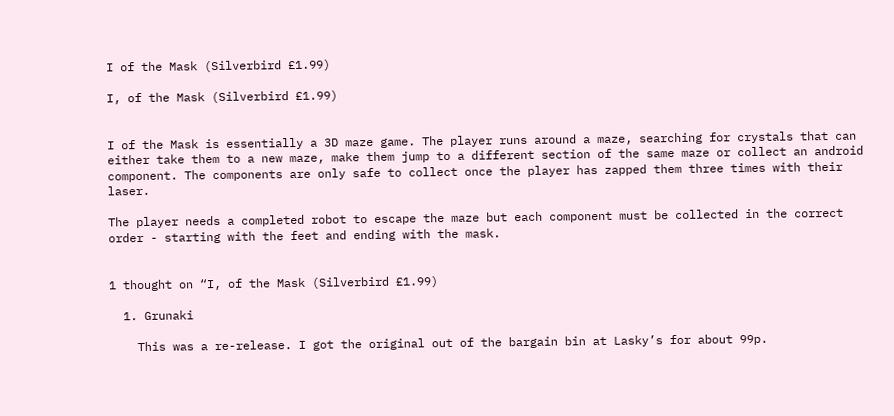I of the Mask (Silverbird £1.99)

I, of the Mask (Silverbird £1.99)


I of the Mask is essentially a 3D maze game. The player runs around a maze, searching for crystals that can either take them to a new maze, make them jump to a different section of the same maze or collect an android component. The components are only safe to collect once the player has zapped them three times with their laser.

The player needs a completed robot to escape the maze but each component must be collected in the correct order - starting with the feet and ending with the mask.


1 thought on “I, of the Mask (Silverbird £1.99)

  1. Grunaki

    This was a re-release. I got the original out of the bargain bin at Lasky’s for about 99p.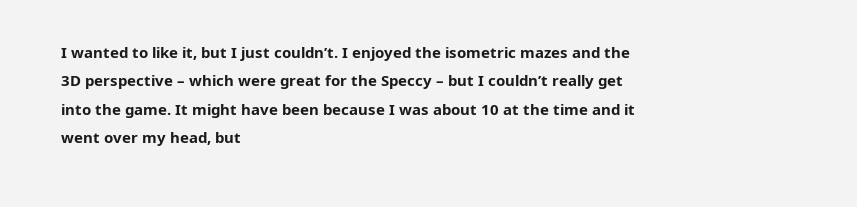I wanted to like it, but I just couldn’t. I enjoyed the isometric mazes and the 3D perspective – which were great for the Speccy – but I couldn’t really get into the game. It might have been because I was about 10 at the time and it went over my head, but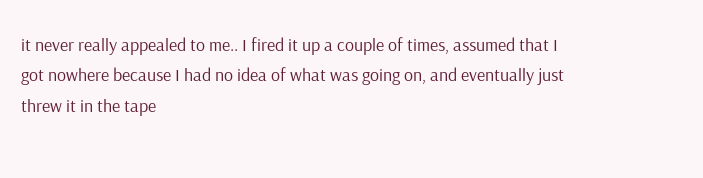it never really appealed to me.. I fired it up a couple of times, assumed that I got nowhere because I had no idea of what was going on, and eventually just threw it in the tape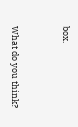box.


What do you think?